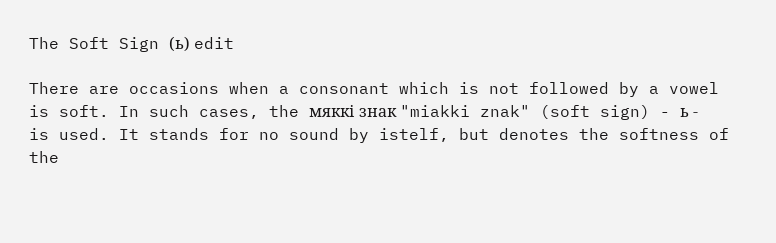The Soft Sign (ь) edit

There are occasions when a consonant which is not followed by a vowel is soft. In such cases, the мяккі знак "miakki znak" (soft sign) - ь - is used. It stands for no sound by istelf, but denotes the softness of the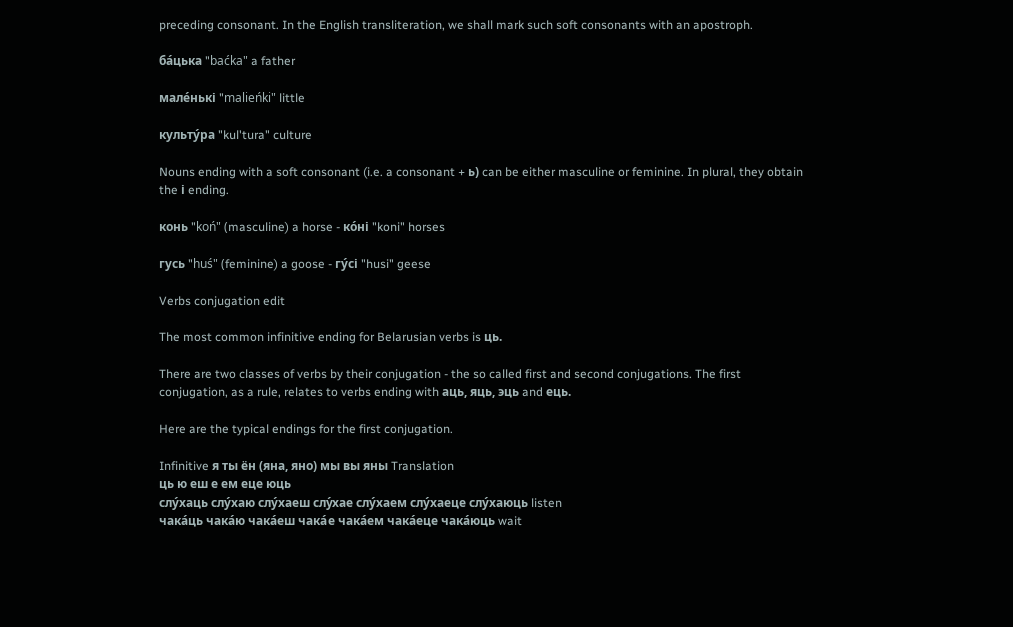preceding consonant. In the English transliteration, we shall mark such soft consonants with an apostroph.

ба́цька "baćka" a father

мале́нькі "malieńki" little

культу́ра "kul'tura" culture

Nouns ending with a soft consonant (i.e. a consonant + ь) can be either masculine or feminine. In plural, they obtain the і ending.

конь "koń" (masculine) a horse - ко́ні "koni" horses

гусь "huś" (feminine) a goose - гу́сі "husi" geese

Verbs conjugation edit

The most common infinitive ending for Belarusian verbs is ць.

There are two classes of verbs by their conjugation - the so called first and second conjugations. The first conjugation, as a rule, relates to verbs ending with аць, яць, эць and ець.

Here are the typical endings for the first conjugation.

Infinitive я ты ён (яна, яно) мы вы яны Translation
ць ю еш е ем еце юць
слу́хаць слу́хаю слу́хаеш слу́хае слу́хаем слу́хаеце слу́хаюць listen
чака́ць чака́ю чака́еш чака́е чака́ем чака́еце чака́юць wait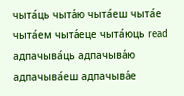чыта́ць чыта́ю чыта́еш чыта́е чыта́ем чыта́еце чыта́юць read
адпачыва́ць адпачыва́ю адпачыва́еш адпачыва́е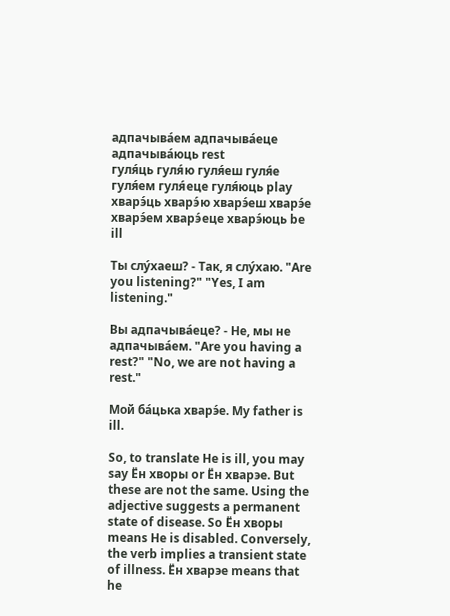адпачыва́ем адпачыва́еце адпачыва́юць rest
гуля́ць гуля́ю гуля́еш гуля́е гуля́ем гуля́еце гуля́юць play
хварэ́ць хварэ́ю хварэ́еш хварэ́е хварэ́ем хварэ́еце хварэ́юць be ill

Ты слу́хаеш? - Так, я слу́хаю. "Are you listening?" "Yes, I am listening."

Вы адпачыва́еце? - Не, мы не адпачыва́ем. "Are you having a rest?" "No, we are not having a rest."

Мой ба́цька хварэ́е. My father is ill.

So, to translate He is ill, you may say Ён хворы or Ён хварэе. But these are not the same. Using the adjective suggests a permanent state of disease. So Ён хворы means He is disabled. Conversely, the verb implies a transient state of illness. Ён хварэе means that he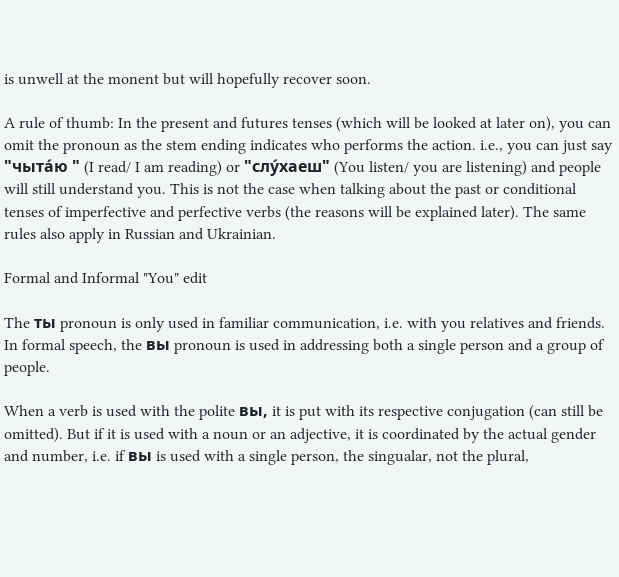is unwell at the monent but will hopefully recover soon.

A rule of thumb: In the present and futures tenses (which will be looked at later on), you can omit the pronoun as the stem ending indicates who performs the action. i.e., you can just say "чыта́ю " (I read/ I am reading) or "слу́хаеш" (You listen/ you are listening) and people will still understand you. This is not the case when talking about the past or conditional tenses of imperfective and perfective verbs (the reasons will be explained later). The same rules also apply in Russian and Ukrainian.

Formal and Informal "You" edit

The ты pronoun is only used in familiar communication, i.e. with you relatives and friends. In formal speech, the вы pronoun is used in addressing both a single person and a group of people.

When a verb is used with the polite вы, it is put with its respective conjugation (can still be omitted). But if it is used with a noun or an adjective, it is coordinated by the actual gender and number, i.e. if вы is used with a single person, the singualar, not the plural,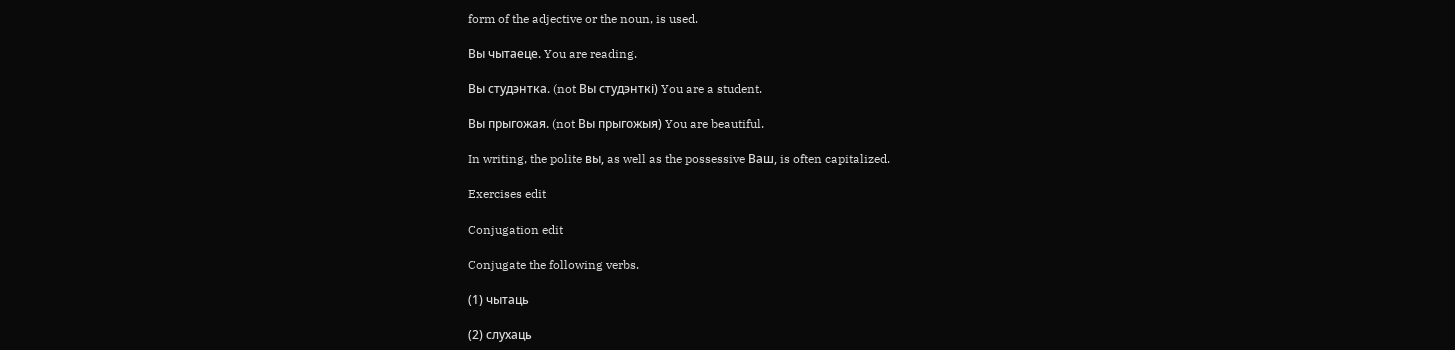form of the adjective or the noun, is used.

Вы чытаеце. You are reading.

Вы студэнтка. (not Вы студэнткі) You are a student.

Вы прыгожая. (not Вы прыгожыя) You are beautiful.

In writing, the polite вы, as well as the possessive Ваш, is often capitalized.

Exercises edit

Conjugation edit

Conjugate the following verbs.

(1) чытаць

(2) слухаць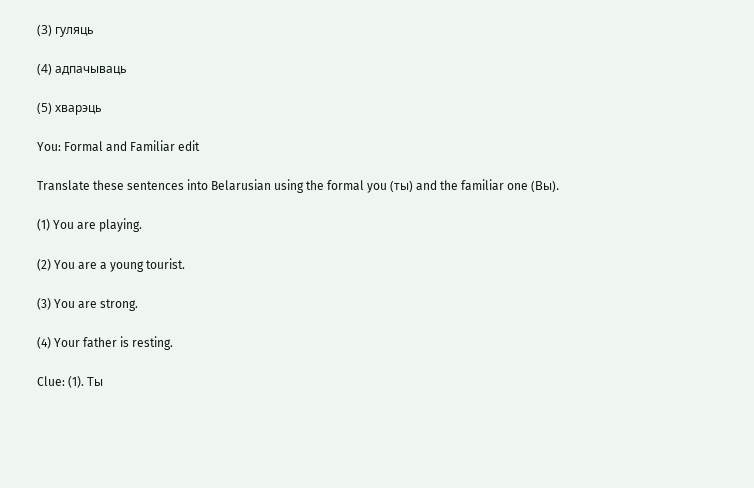(3) гуляць

(4) адпачываць

(5) хварэць

You: Formal and Familiar edit

Translate these sentences into Belarusian using the formal you (ты) and the familiar one (Вы).

(1) You are playing.

(2) You are a young tourist.

(3) You are strong.

(4) Your father is resting.

Clue: (1). Ты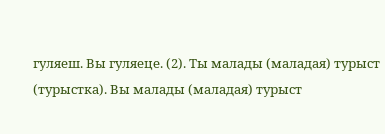гуляеш. Вы гуляеце. (2). Ты малады (маладая) турыст (турыстка). Вы малады (маладая) турыст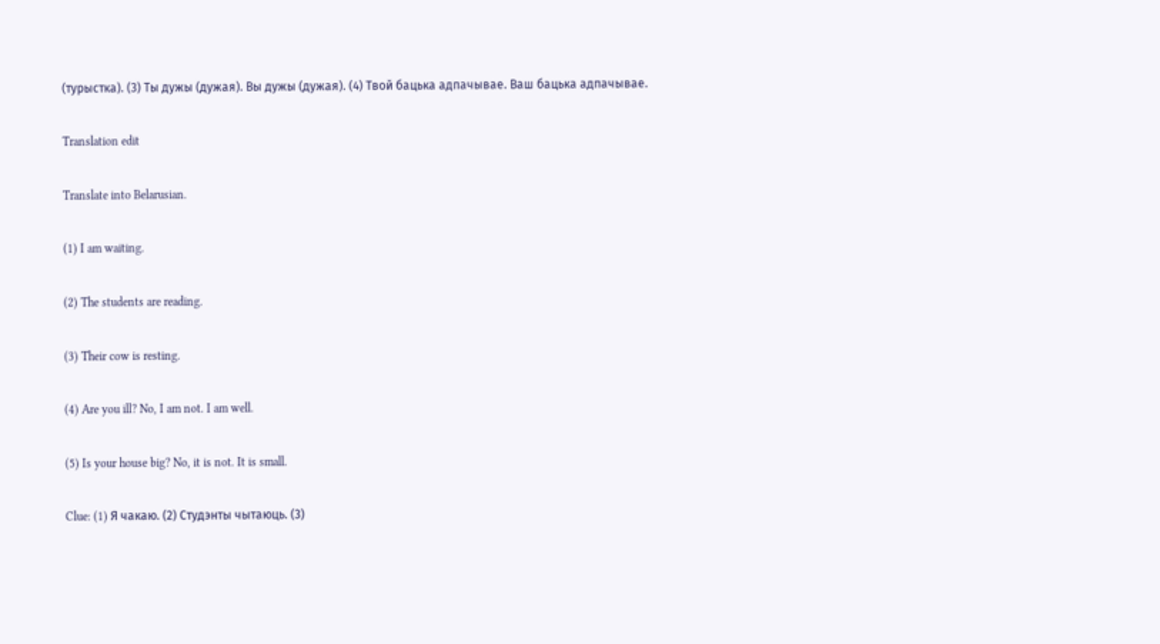(турыстка). (3) Ты дужы (дужая). Вы дужы (дужая). (4) Твой бацька адпачывае. Ваш бацька адпачывае.

Translation edit

Translate into Belarusian.

(1) I am waiting.

(2) The students are reading.

(3) Their cow is resting.

(4) Are you ill? No, I am not. I am well.

(5) Is your house big? No, it is not. It is small.

Clue: (1) Я чакаю. (2) Студэнты чытаюць. (3)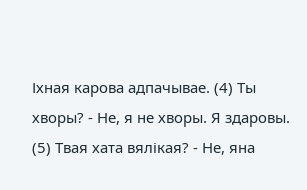Іхная карова адпачывае. (4) Ты хворы? - Не, я не хворы. Я здаровы. (5) Твая хата вялікая? - Не, яна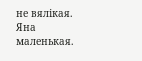не вялікая. Яна маленькая.